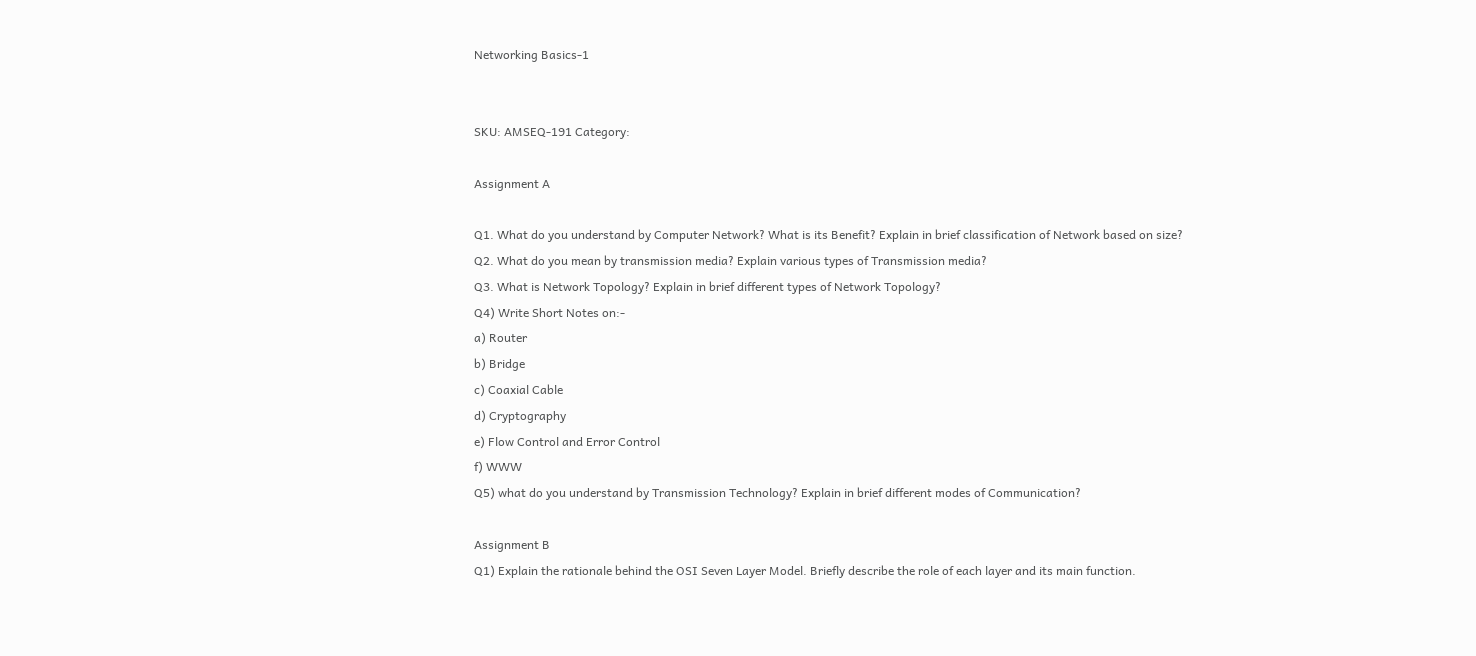Networking Basics-1


SKU: AMSEQ-191 Category:

Assignment A

Q1. What do you understand by Computer Network? What is its Benefit? Explain in brief classification of Network based on size?
Q2. What do you mean by transmission media? Explain various types of Transmission media?
Q3. What is Network Topology? Explain in brief different types of Network Topology?
Q4) Write Short Notes on:-
a) Router
b) Bridge
c) Coaxial Cable
d) Cryptography
e) Flow Control and Error Control
f) WWW
Q5) what do you understand by Transmission Technology? Explain in brief different modes of Communication?

Assignment B
Q1) Explain the rationale behind the OSI Seven Layer Model. Briefly describe the role of each layer and its main function.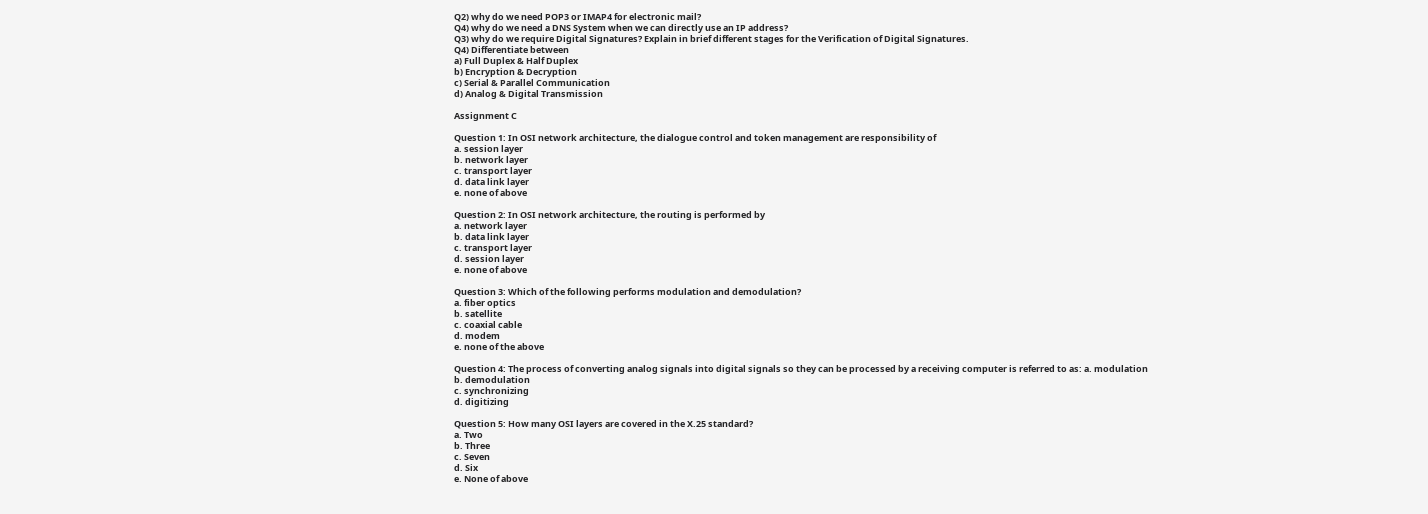Q2) why do we need POP3 or IMAP4 for electronic mail?
Q4) why do we need a DNS System when we can directly use an IP address?
Q3) why do we require Digital Signatures? Explain in brief different stages for the Verification of Digital Signatures.
Q4) Differentiate between
a) Full Duplex & Half Duplex
b) Encryption & Decryption
c) Serial & Parallel Communication
d) Analog & Digital Transmission

Assignment C

Question 1: In OSI network architecture, the dialogue control and token management are responsibility of
a. session layer
b. network layer
c. transport layer
d. data link layer
e. none of above

Question 2: In OSI network architecture, the routing is performed by
a. network layer
b. data link layer
c. transport layer
d. session layer
e. none of above

Question 3: Which of the following performs modulation and demodulation?
a. fiber optics
b. satellite
c. coaxial cable
d. modem
e. none of the above

Question 4: The process of converting analog signals into digital signals so they can be processed by a receiving computer is referred to as: a. modulation
b. demodulation
c. synchronizing
d. digitizing

Question 5: How many OSI layers are covered in the X.25 standard?
a. Two
b. Three
c. Seven
d. Six
e. None of above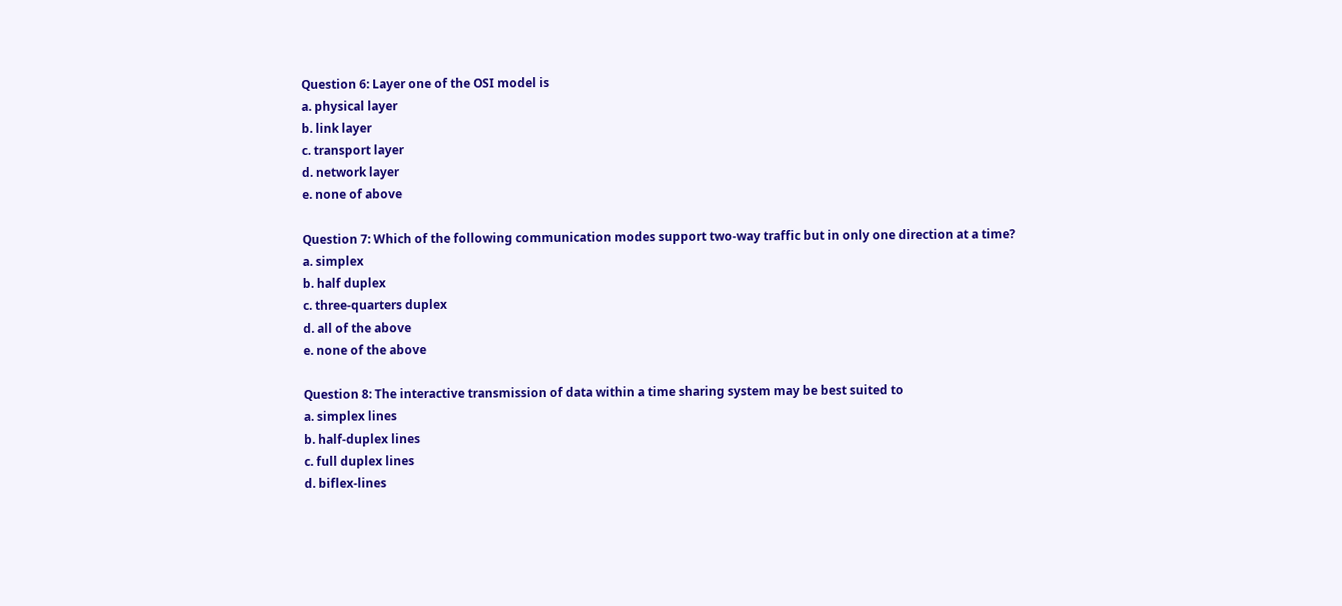Question 6: Layer one of the OSI model is
a. physical layer
b. link layer
c. transport layer
d. network layer
e. none of above

Question 7: Which of the following communication modes support two-way traffic but in only one direction at a time?
a. simplex
b. half duplex
c. three-quarters duplex
d. all of the above
e. none of the above

Question 8: The interactive transmission of data within a time sharing system may be best suited to
a. simplex lines
b. half-duplex lines
c. full duplex lines
d. biflex-lines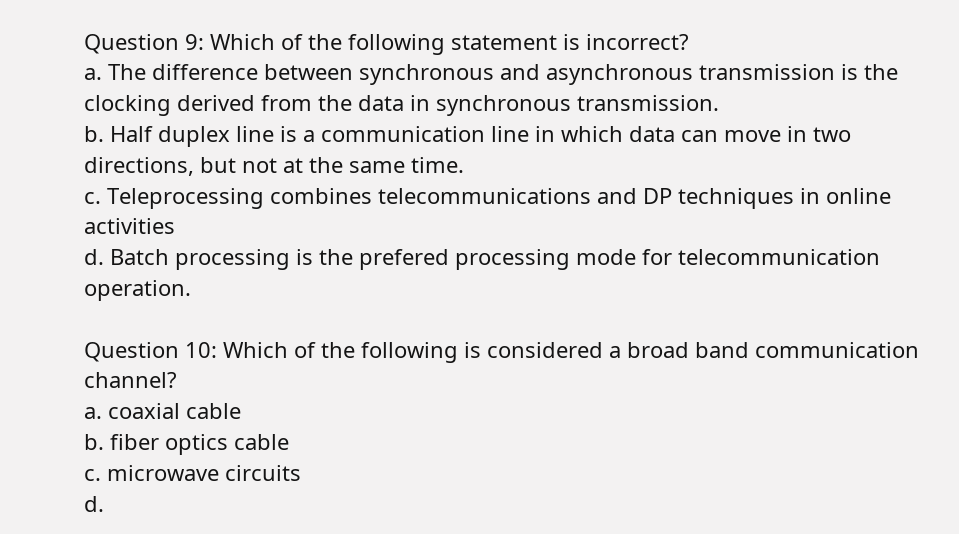Question 9: Which of the following statement is incorrect?
a. The difference between synchronous and asynchronous transmission is the clocking derived from the data in synchronous transmission.
b. Half duplex line is a communication line in which data can move in two directions, but not at the same time.
c. Teleprocessing combines telecommunications and DP techniques in online activities
d. Batch processing is the prefered processing mode for telecommunication operation.

Question 10: Which of the following is considered a broad band communication channel?
a. coaxial cable
b. fiber optics cable
c. microwave circuits
d.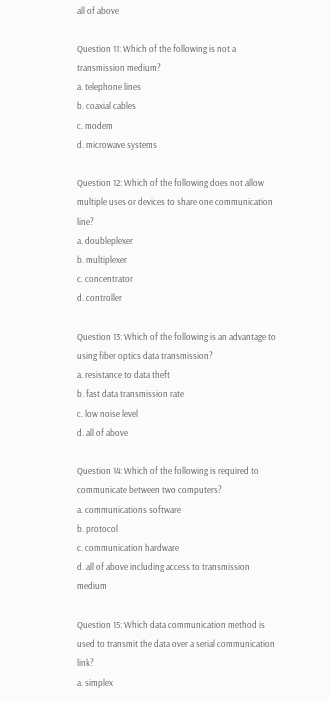all of above

Question 11: Which of the following is not a transmission medium?
a. telephone lines
b. coaxial cables
c. modem
d. microwave systems

Question 12: Which of the following does not allow multiple uses or devices to share one communication line?
a. doubleplexer
b. multiplexer
c. concentrator
d. controller

Question 13: Which of the following is an advantage to using fiber optics data transmission?
a. resistance to data theft
b. fast data transmission rate
c. low noise level
d. all of above

Question 14: Which of the following is required to communicate between two computers?
a. communications software
b. protocol
c. communication hardware
d. all of above including access to transmission medium

Question 15: Which data communication method is used to transmit the data over a serial communication link?
a. simplex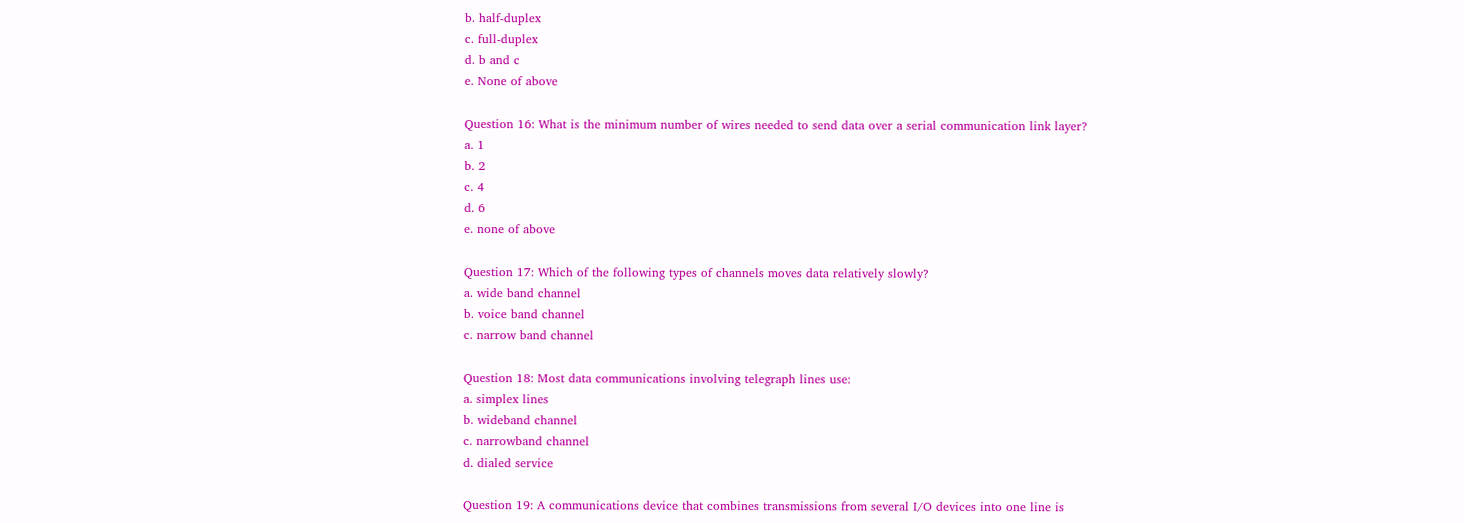b. half-duplex
c. full-duplex
d. b and c
e. None of above

Question 16: What is the minimum number of wires needed to send data over a serial communication link layer?
a. 1
b. 2
c. 4
d. 6
e. none of above

Question 17: Which of the following types of channels moves data relatively slowly?
a. wide band channel
b. voice band channel
c. narrow band channel

Question 18: Most data communications involving telegraph lines use:
a. simplex lines
b. wideband channel
c. narrowband channel
d. dialed service

Question 19: A communications device that combines transmissions from several I/O devices into one line is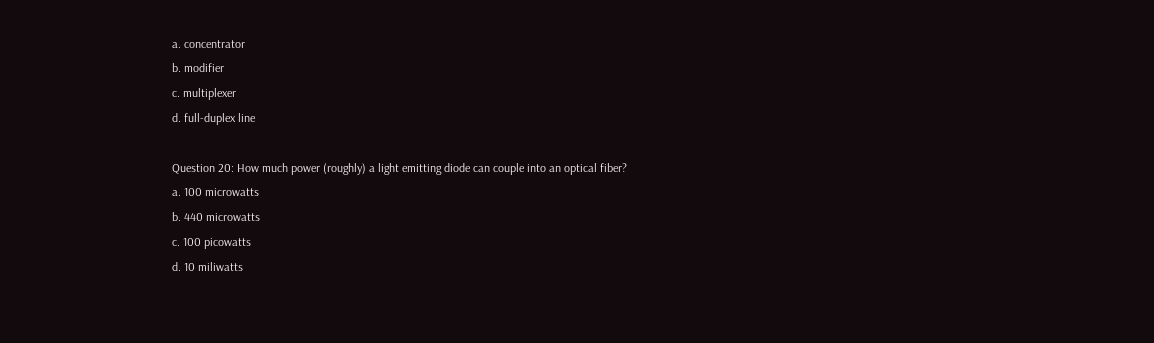a. concentrator
b. modifier
c. multiplexer
d. full-duplex line

Question 20: How much power (roughly) a light emitting diode can couple into an optical fiber?
a. 100 microwatts
b. 440 microwatts
c. 100 picowatts
d. 10 miliwatts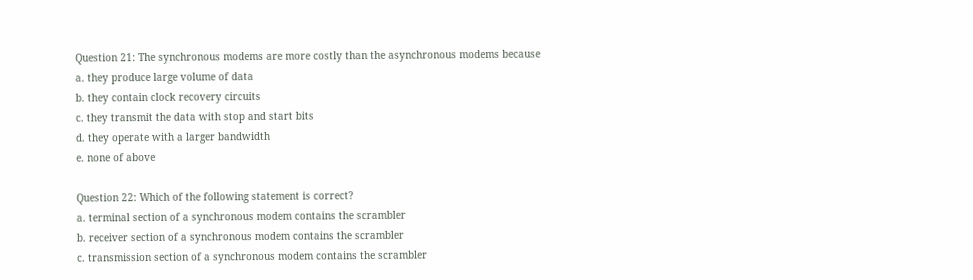Question 21: The synchronous modems are more costly than the asynchronous modems because
a. they produce large volume of data
b. they contain clock recovery circuits
c. they transmit the data with stop and start bits
d. they operate with a larger bandwidth
e. none of above

Question 22: Which of the following statement is correct?
a. terminal section of a synchronous modem contains the scrambler
b. receiver section of a synchronous modem contains the scrambler
c. transmission section of a synchronous modem contains the scrambler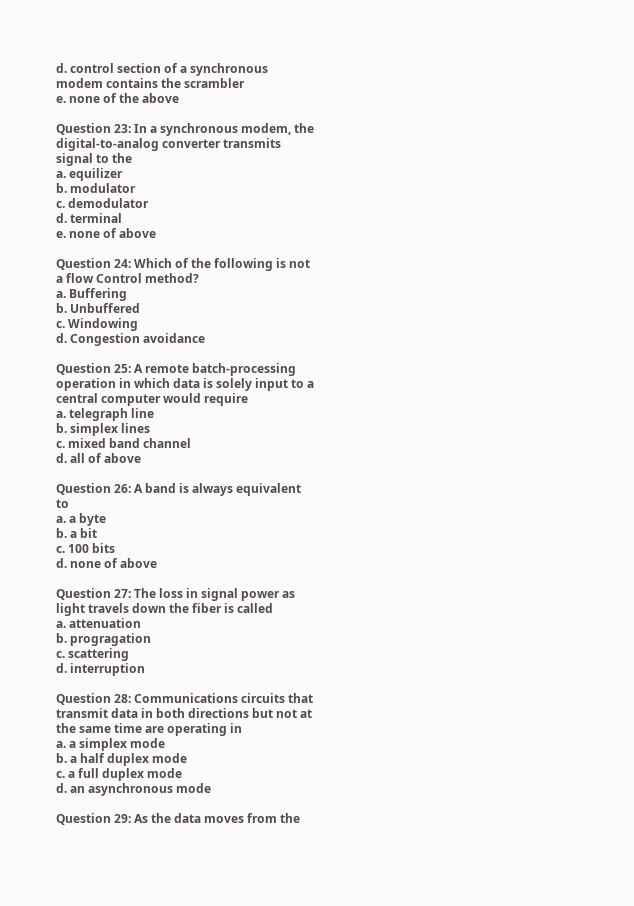d. control section of a synchronous modem contains the scrambler
e. none of the above

Question 23: In a synchronous modem, the digital-to-analog converter transmits signal to the
a. equilizer
b. modulator
c. demodulator
d. terminal
e. none of above

Question 24: Which of the following is not a flow Control method?
a. Buffering
b. Unbuffered
c. Windowing
d. Congestion avoidance

Question 25: A remote batch-processing operation in which data is solely input to a central computer would require
a. telegraph line
b. simplex lines
c. mixed band channel
d. all of above

Question 26: A band is always equivalent to
a. a byte
b. a bit
c. 100 bits
d. none of above

Question 27: The loss in signal power as light travels down the fiber is called
a. attenuation
b. progragation
c. scattering
d. interruption

Question 28: Communications circuits that transmit data in both directions but not at the same time are operating in
a. a simplex mode
b. a half duplex mode
c. a full duplex mode
d. an asynchronous mode

Question 29: As the data moves from the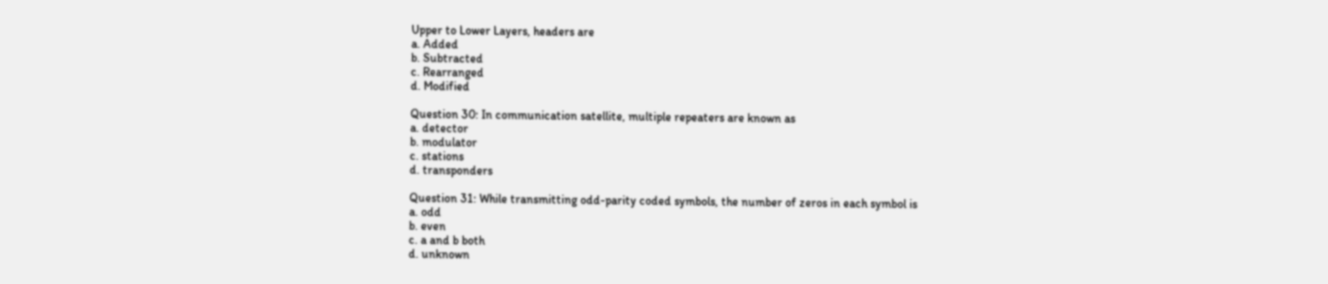Upper to Lower Layers, headers are
a. Added
b. Subtracted
c. Rearranged
d. Modified

Question 30: In communication satellite, multiple repeaters are known as
a. detector
b. modulator
c. stations
d. transponders

Question 31: While transmitting odd-parity coded symbols, the number of zeros in each symbol is
a. odd
b. even
c. a and b both
d. unknown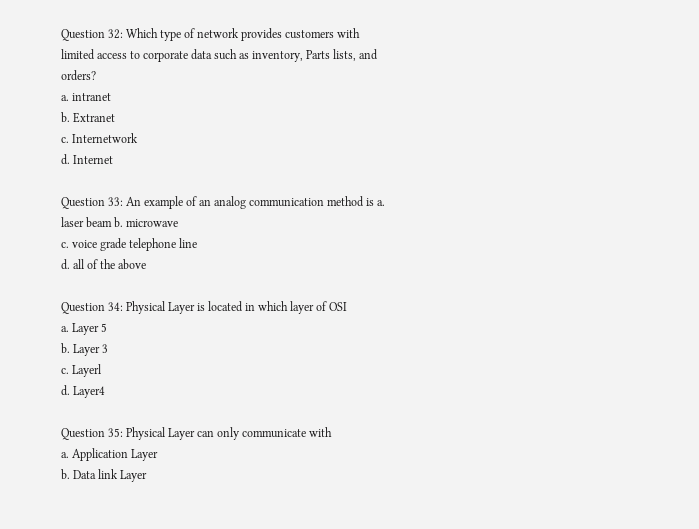Question 32: Which type of network provides customers with limited access to corporate data such as inventory, Parts lists, and orders?
a. intranet
b. Extranet
c. Internetwork
d. Internet

Question 33: An example of an analog communication method is a. laser beam b. microwave
c. voice grade telephone line
d. all of the above

Question 34: Physical Layer is located in which layer of OSI
a. Layer 5
b. Layer 3
c. Layerl
d. Layer4

Question 35: Physical Layer can only communicate with
a. Application Layer
b. Data link Layer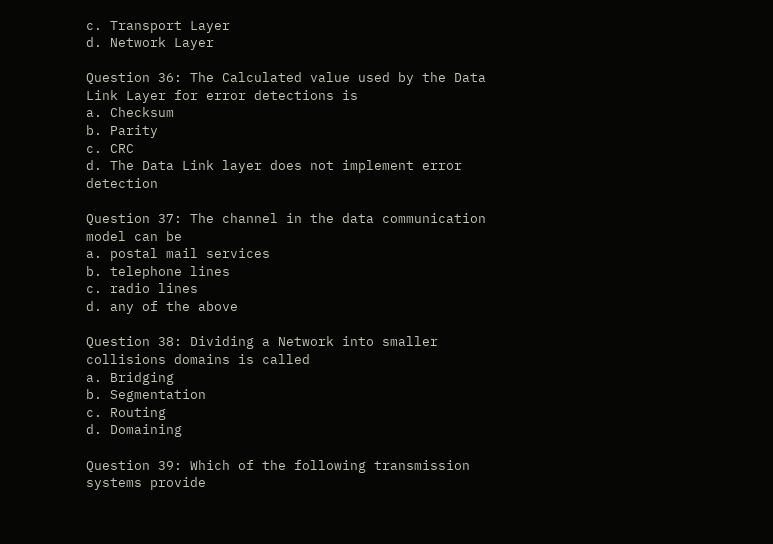c. Transport Layer
d. Network Layer

Question 36: The Calculated value used by the Data Link Layer for error detections is
a. Checksum
b. Parity
c. CRC
d. The Data Link layer does not implement error detection

Question 37: The channel in the data communication model can be
a. postal mail services
b. telephone lines
c. radio lines
d. any of the above

Question 38: Dividing a Network into smaller collisions domains is called
a. Bridging
b. Segmentation
c. Routing
d. Domaining

Question 39: Which of the following transmission systems provide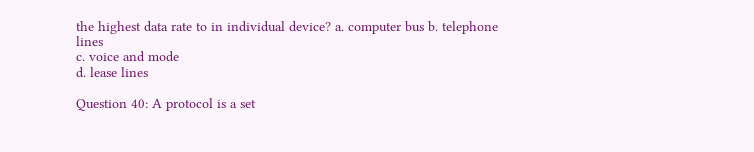the highest data rate to in individual device? a. computer bus b. telephone lines
c. voice and mode
d. lease lines

Question 40: A protocol is a set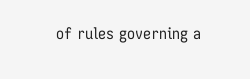of rules governing a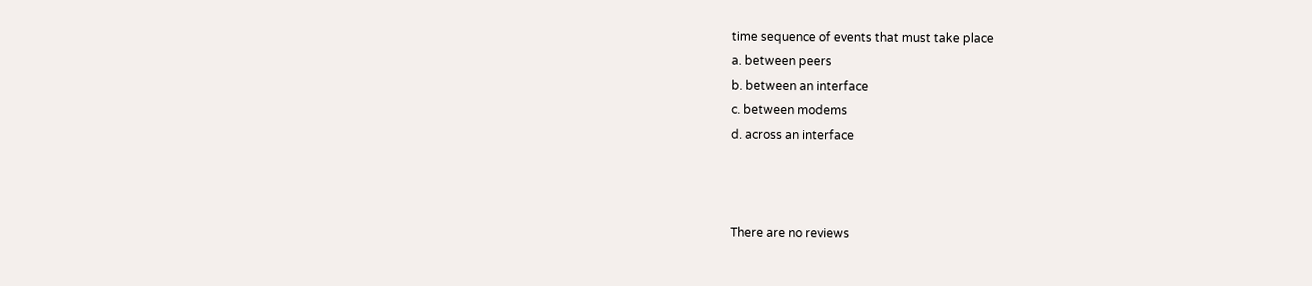time sequence of events that must take place
a. between peers
b. between an interface
c. between modems
d. across an interface



There are no reviews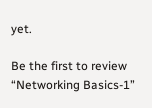yet.

Be the first to review “Networking Basics-1”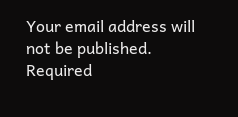Your email address will not be published. Required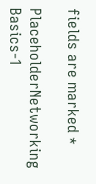fields are marked *

PlaceholderNetworking Basics-1